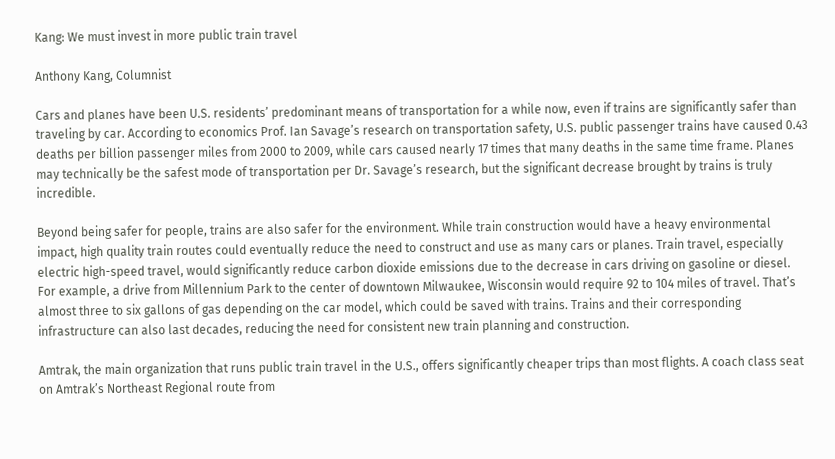Kang: We must invest in more public train travel

Anthony Kang, Columnist

Cars and planes have been U.S. residents’ predominant means of transportation for a while now, even if trains are significantly safer than traveling by car. According to economics Prof. Ian Savage’s research on transportation safety, U.S. public passenger trains have caused 0.43 deaths per billion passenger miles from 2000 to 2009, while cars caused nearly 17 times that many deaths in the same time frame. Planes may technically be the safest mode of transportation per Dr. Savage’s research, but the significant decrease brought by trains is truly incredible.

Beyond being safer for people, trains are also safer for the environment. While train construction would have a heavy environmental impact, high quality train routes could eventually reduce the need to construct and use as many cars or planes. Train travel, especially electric high-speed travel, would significantly reduce carbon dioxide emissions due to the decrease in cars driving on gasoline or diesel. For example, a drive from Millennium Park to the center of downtown Milwaukee, Wisconsin would require 92 to 104 miles of travel. That’s almost three to six gallons of gas depending on the car model, which could be saved with trains. Trains and their corresponding infrastructure can also last decades, reducing the need for consistent new train planning and construction.

Amtrak, the main organization that runs public train travel in the U.S., offers significantly cheaper trips than most flights. A coach class seat on Amtrak’s Northeast Regional route from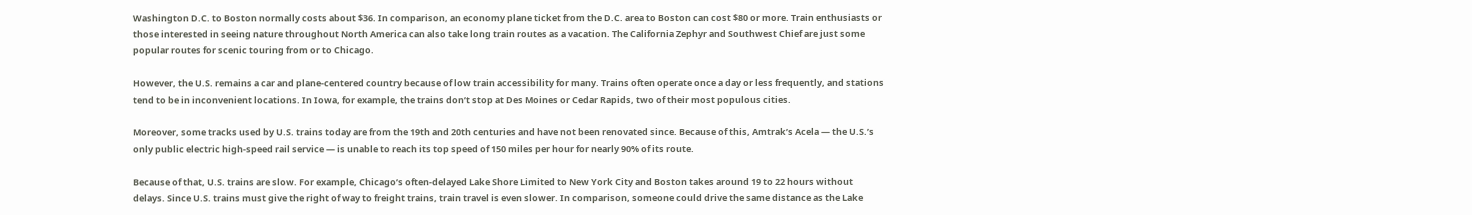Washington D.C. to Boston normally costs about $36. In comparison, an economy plane ticket from the D.C. area to Boston can cost $80 or more. Train enthusiasts or those interested in seeing nature throughout North America can also take long train routes as a vacation. The California Zephyr and Southwest Chief are just some popular routes for scenic touring from or to Chicago.

However, the U.S. remains a car and plane-centered country because of low train accessibility for many. Trains often operate once a day or less frequently, and stations tend to be in inconvenient locations. In Iowa, for example, the trains don’t stop at Des Moines or Cedar Rapids, two of their most populous cities.

Moreover, some tracks used by U.S. trains today are from the 19th and 20th centuries and have not been renovated since. Because of this, Amtrak’s Acela — the U.S.’s only public electric high-speed rail service — is unable to reach its top speed of 150 miles per hour for nearly 90% of its route.

Because of that, U.S. trains are slow. For example, Chicago’s often-delayed Lake Shore Limited to New York City and Boston takes around 19 to 22 hours without delays. Since U.S. trains must give the right of way to freight trains, train travel is even slower. In comparison, someone could drive the same distance as the Lake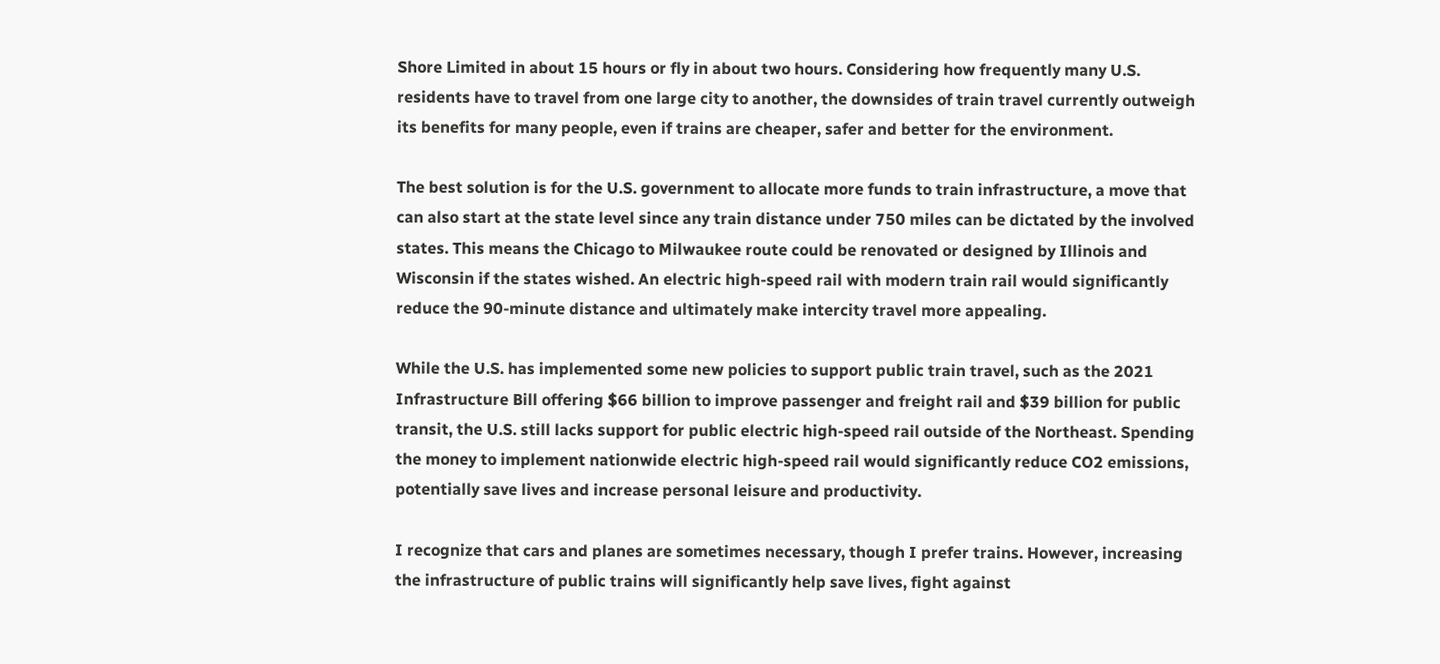Shore Limited in about 15 hours or fly in about two hours. Considering how frequently many U.S. residents have to travel from one large city to another, the downsides of train travel currently outweigh its benefits for many people, even if trains are cheaper, safer and better for the environment.

The best solution is for the U.S. government to allocate more funds to train infrastructure, a move that can also start at the state level since any train distance under 750 miles can be dictated by the involved states. This means the Chicago to Milwaukee route could be renovated or designed by Illinois and Wisconsin if the states wished. An electric high-speed rail with modern train rail would significantly reduce the 90-minute distance and ultimately make intercity travel more appealing.

While the U.S. has implemented some new policies to support public train travel, such as the 2021 Infrastructure Bill offering $66 billion to improve passenger and freight rail and $39 billion for public transit, the U.S. still lacks support for public electric high-speed rail outside of the Northeast. Spending the money to implement nationwide electric high-speed rail would significantly reduce CO2 emissions, potentially save lives and increase personal leisure and productivity.

I recognize that cars and planes are sometimes necessary, though I prefer trains. However, increasing the infrastructure of public trains will significantly help save lives, fight against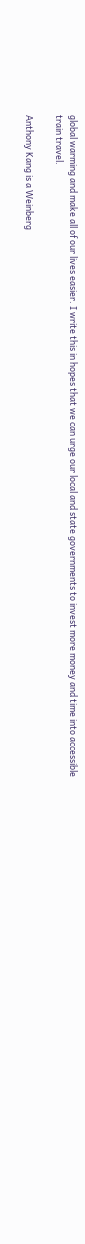global warming and make all of our lives easier. I write this in hopes that we can urge our local and state governments to invest more money and time into accessible train travel.

Anthony Kang is a Weinberg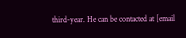third-year. He can be contacted at [email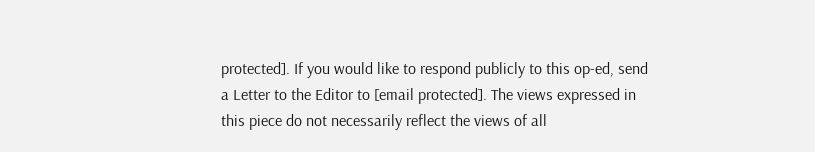protected]. If you would like to respond publicly to this op-ed, send a Letter to the Editor to [email protected]. The views expressed in this piece do not necessarily reflect the views of all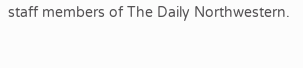staff members of The Daily Northwestern.